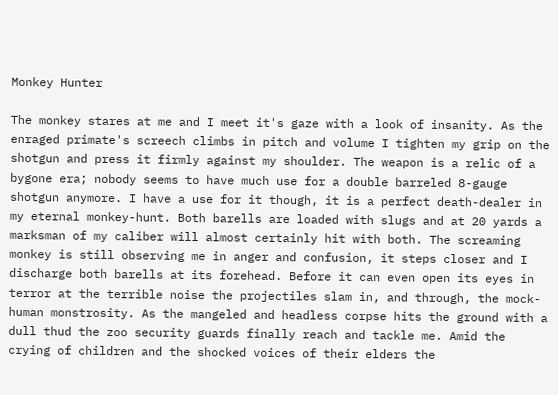Monkey Hunter

The monkey stares at me and I meet it's gaze with a look of insanity. As the enraged primate's screech climbs in pitch and volume I tighten my grip on the shotgun and press it firmly against my shoulder. The weapon is a relic of a bygone era; nobody seems to have much use for a double barreled 8-gauge shotgun anymore. I have a use for it though, it is a perfect death-dealer in my eternal monkey-hunt. Both barells are loaded with slugs and at 20 yards a marksman of my caliber will almost certainly hit with both. The screaming monkey is still observing me in anger and confusion, it steps closer and I discharge both barells at its forehead. Before it can even open its eyes in terror at the terrible noise the projectiles slam in, and through, the mock-human monstrosity. As the mangeled and headless corpse hits the ground with a dull thud the zoo security guards finally reach and tackle me. Amid the crying of children and the shocked voices of their elders the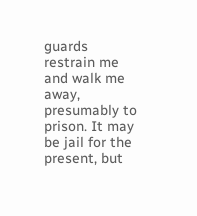guards restrain me and walk me away, presumably to prison. It may be jail for the present, but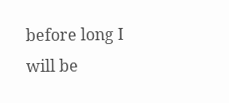before long I will be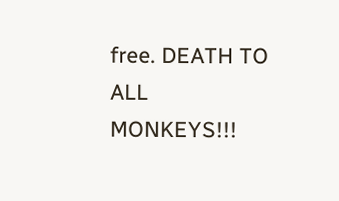free. DEATH TO ALL MONKEYS!!!